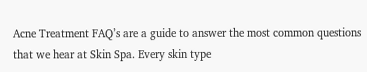Acne Treatment FAQ’s are a guide to answer the most common questions that we hear at Skin Spa. Every skin type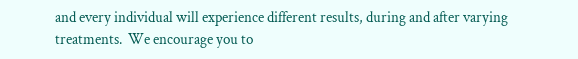and every individual will experience different results, during and after varying treatments.  We encourage you to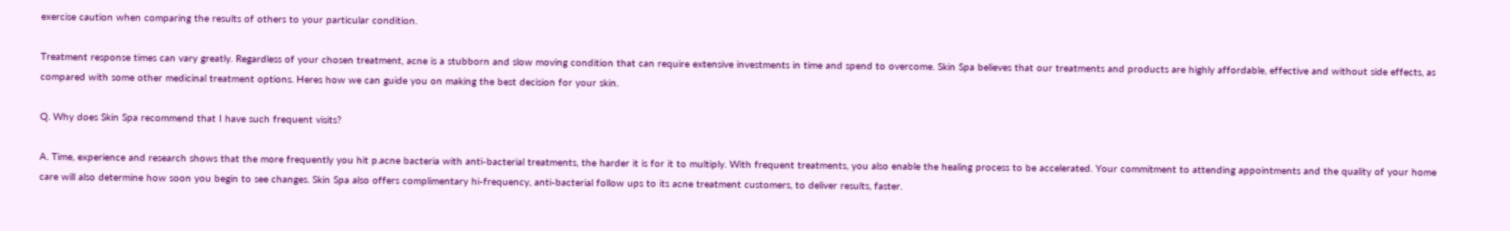exercise caution when comparing the results of others to your particular condition.

Treatment response times can vary greatly. Regardless of your chosen treatment, acne is a stubborn and slow moving condition that can require extensive investments in time and spend to overcome. Skin Spa believes that our treatments and products are highly affordable, effective and without side effects, as compared with some other medicinal treatment options. Heres how we can guide you on making the best decision for your skin.

Q. Why does Skin Spa recommend that I have such frequent visits?

A. Time, experience and research shows that the more frequently you hit p.acne bacteria with anti-bacterial treatments, the harder it is for it to multiply. With frequent treatments, you also enable the healing process to be accelerated. Your commitment to attending appointments and the quality of your home care will also determine how soon you begin to see changes. Skin Spa also offers complimentary hi-frequency, anti-bacterial follow ups to its acne treatment customers, to deliver results, faster.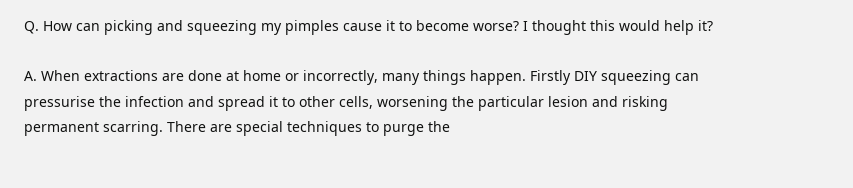Q. How can picking and squeezing my pimples cause it to become worse? I thought this would help it?

A. When extractions are done at home or incorrectly, many things happen. Firstly DIY squeezing can pressurise the infection and spread it to other cells, worsening the particular lesion and risking permanent scarring. There are special techniques to purge the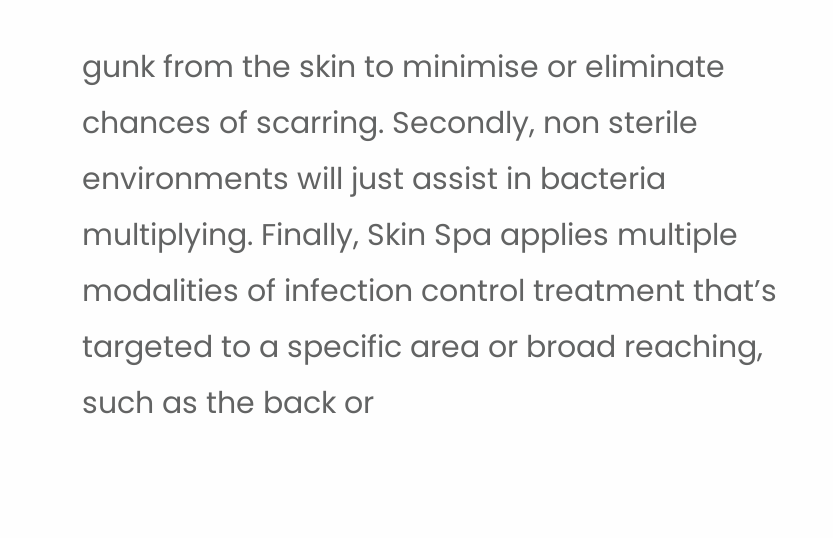gunk from the skin to minimise or eliminate chances of scarring. Secondly, non sterile environments will just assist in bacteria multiplying. Finally, Skin Spa applies multiple modalities of infection control treatment that’s targeted to a specific area or broad reaching, such as the back or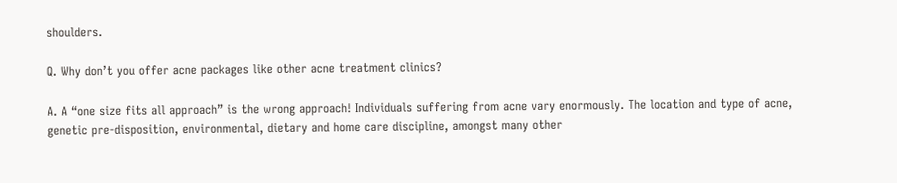shoulders.

Q. Why don’t you offer acne packages like other acne treatment clinics?

A. A “one size fits all approach” is the wrong approach! Individuals suffering from acne vary enormously. The location and type of acne, genetic pre-disposition, environmental, dietary and home care discipline, amongst many other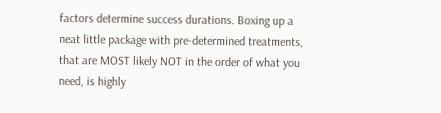factors determine success durations. Boxing up a neat little package with pre-determined treatments, that are MOST likely NOT in the order of what you need, is highly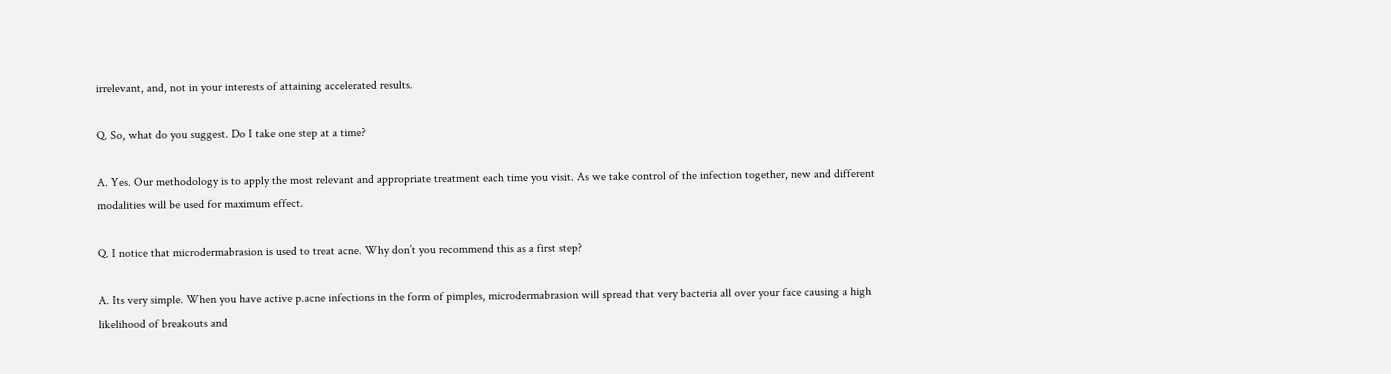irrelevant, and, not in your interests of attaining accelerated results.

Q. So, what do you suggest. Do I take one step at a time?

A. Yes. Our methodology is to apply the most relevant and appropriate treatment each time you visit. As we take control of the infection together, new and different modalities will be used for maximum effect.

Q. I notice that microdermabrasion is used to treat acne. Why don’t you recommend this as a first step?

A. Its very simple. When you have active p.acne infections in the form of pimples, microdermabrasion will spread that very bacteria all over your face causing a high likelihood of breakouts and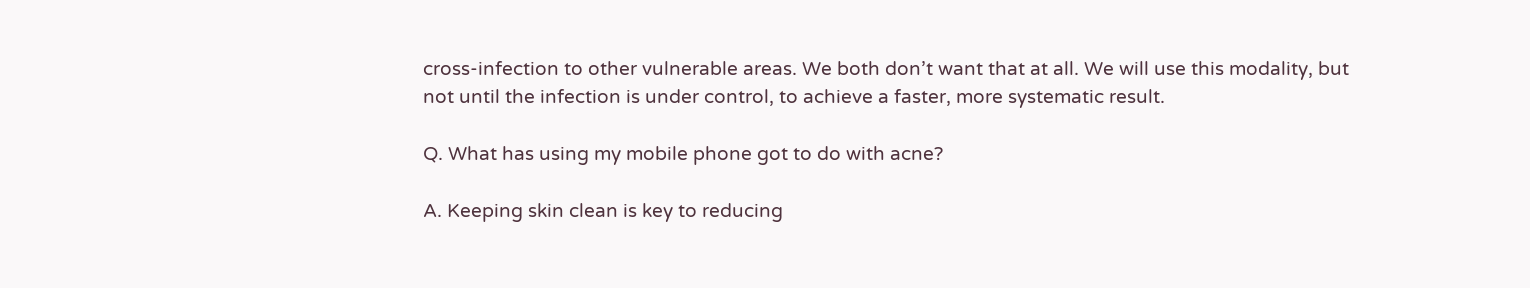cross-infection to other vulnerable areas. We both don’t want that at all. We will use this modality, but not until the infection is under control, to achieve a faster, more systematic result.

Q. What has using my mobile phone got to do with acne?

A. Keeping skin clean is key to reducing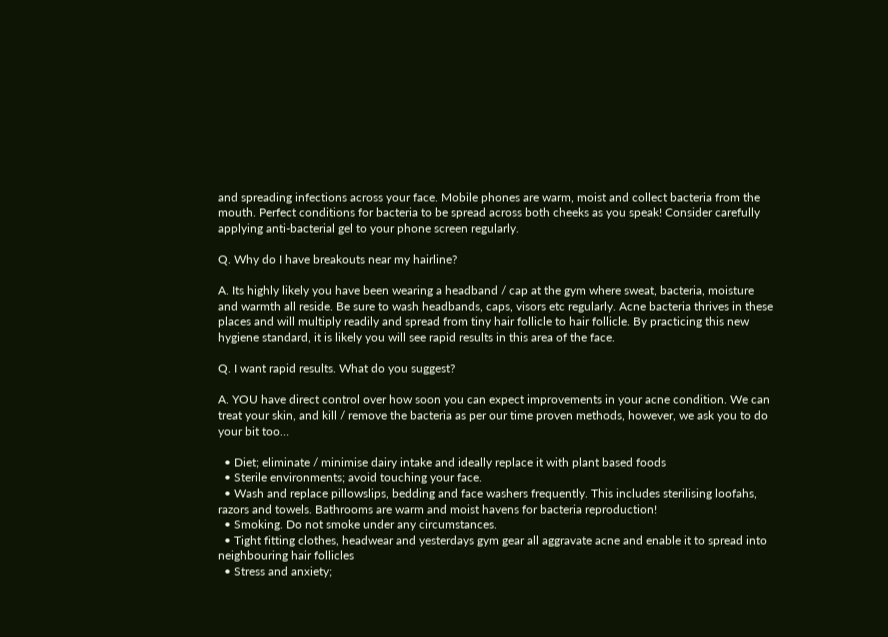and spreading infections across your face. Mobile phones are warm, moist and collect bacteria from the mouth. Perfect conditions for bacteria to be spread across both cheeks as you speak! Consider carefully applying anti-bacterial gel to your phone screen regularly.

Q. Why do I have breakouts near my hairline?

A. Its highly likely you have been wearing a headband / cap at the gym where sweat, bacteria, moisture and warmth all reside. Be sure to wash headbands, caps, visors etc regularly. Acne bacteria thrives in these places and will multiply readily and spread from tiny hair follicle to hair follicle. By practicing this new hygiene standard, it is likely you will see rapid results in this area of the face.

Q. I want rapid results. What do you suggest?

A. YOU have direct control over how soon you can expect improvements in your acne condition. We can treat your skin, and kill / remove the bacteria as per our time proven methods, however, we ask you to do your bit too…

  • Diet; eliminate / minimise dairy intake and ideally replace it with plant based foods
  • Sterile environments; avoid touching your face.
  • Wash and replace pillowslips, bedding and face washers frequently. This includes sterilising loofahs, razors and towels. Bathrooms are warm and moist havens for bacteria reproduction!
  • Smoking. Do not smoke under any circumstances.
  • Tight fitting clothes, headwear and yesterdays gym gear all aggravate acne and enable it to spread into neighbouring hair follicles
  • Stress and anxiety;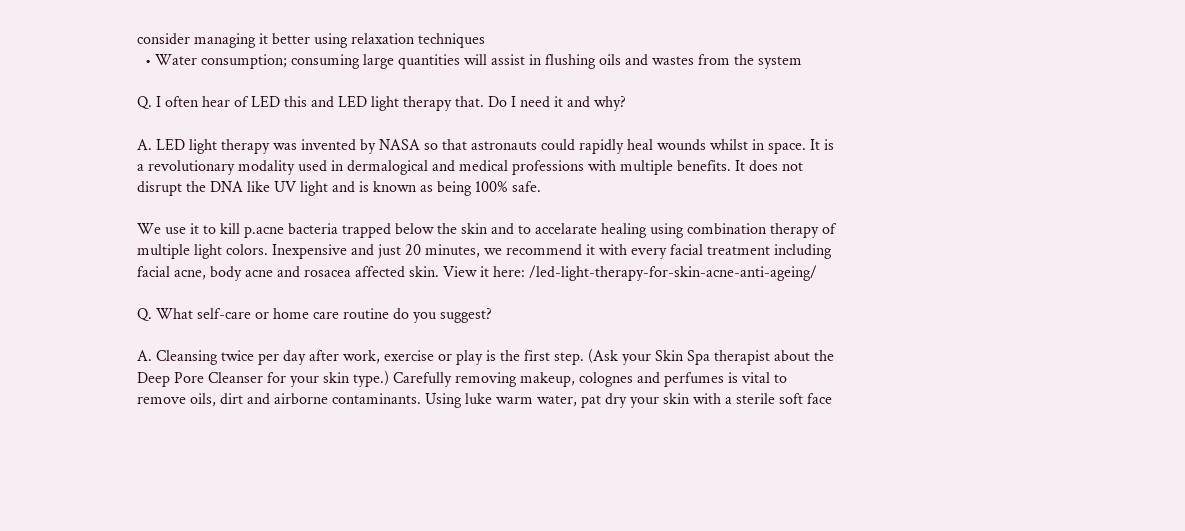consider managing it better using relaxation techniques
  • Water consumption; consuming large quantities will assist in flushing oils and wastes from the system

Q. I often hear of LED this and LED light therapy that. Do I need it and why?

A. LED light therapy was invented by NASA so that astronauts could rapidly heal wounds whilst in space. It is a revolutionary modality used in dermalogical and medical professions with multiple benefits. It does not disrupt the DNA like UV light and is known as being 100% safe.

We use it to kill p.acne bacteria trapped below the skin and to accelarate healing using combination therapy of multiple light colors. Inexpensive and just 20 minutes, we recommend it with every facial treatment including facial acne, body acne and rosacea affected skin. View it here: /led-light-therapy-for-skin-acne-anti-ageing/

Q. What self-care or home care routine do you suggest?

A. Cleansing twice per day after work, exercise or play is the first step. (Ask your Skin Spa therapist about the Deep Pore Cleanser for your skin type.) Carefully removing makeup, colognes and perfumes is vital to remove oils, dirt and airborne contaminants. Using luke warm water, pat dry your skin with a sterile soft face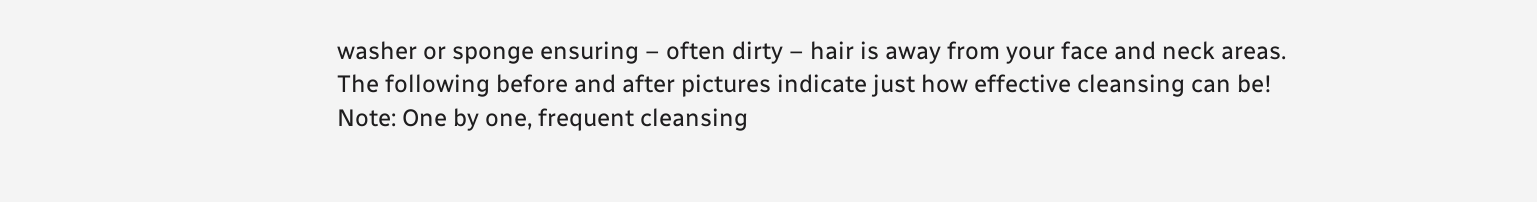washer or sponge ensuring – often dirty – hair is away from your face and neck areas.
The following before and after pictures indicate just how effective cleansing can be!
Note: One by one, frequent cleansing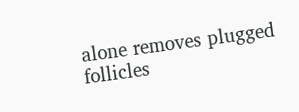alone removes plugged follicles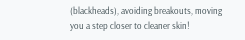(blackheads), avoiding breakouts, moving you a step closer to cleaner skin!